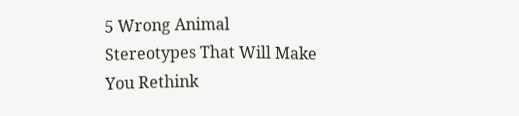5 Wrong Animal Stereotypes That Will Make You Rethink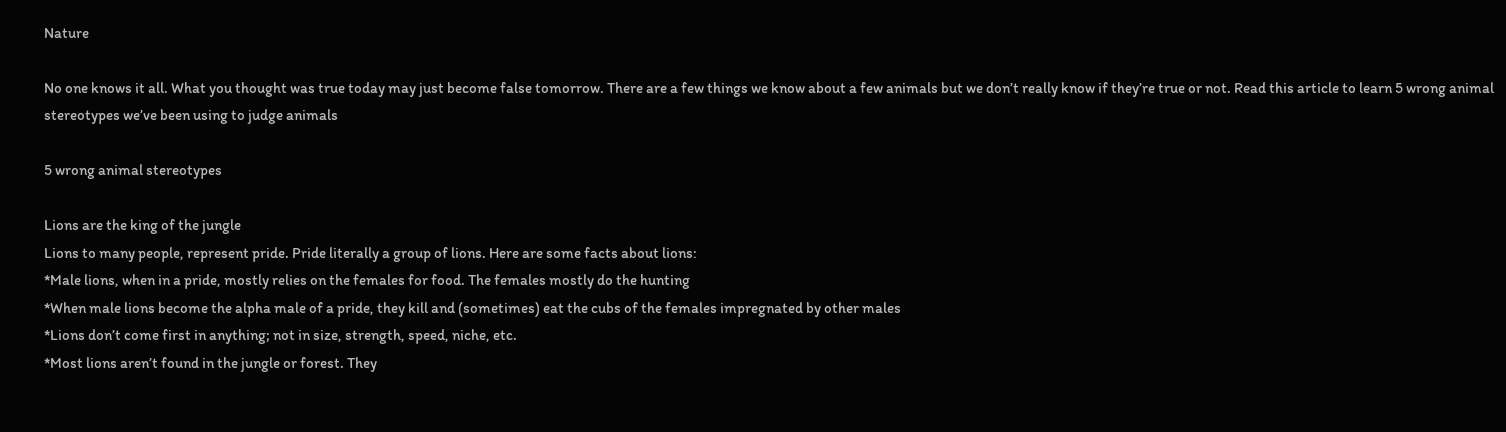Nature

No one knows it all. What you thought was true today may just become false tomorrow. There are a few things we know about a few animals but we don’t really know if they’re true or not. Read this article to learn 5 wrong animal stereotypes we’ve been using to judge animals

5 wrong animal stereotypes

Lions are the king of the jungle
Lions to many people, represent pride. Pride literally a group of lions. Here are some facts about lions:
*Male lions, when in a pride, mostly relies on the females for food. The females mostly do the hunting
*When male lions become the alpha male of a pride, they kill and (sometimes) eat the cubs of the females impregnated by other males
*Lions don’t come first in anything; not in size, strength, speed, niche, etc.
*Most lions aren’t found in the jungle or forest. They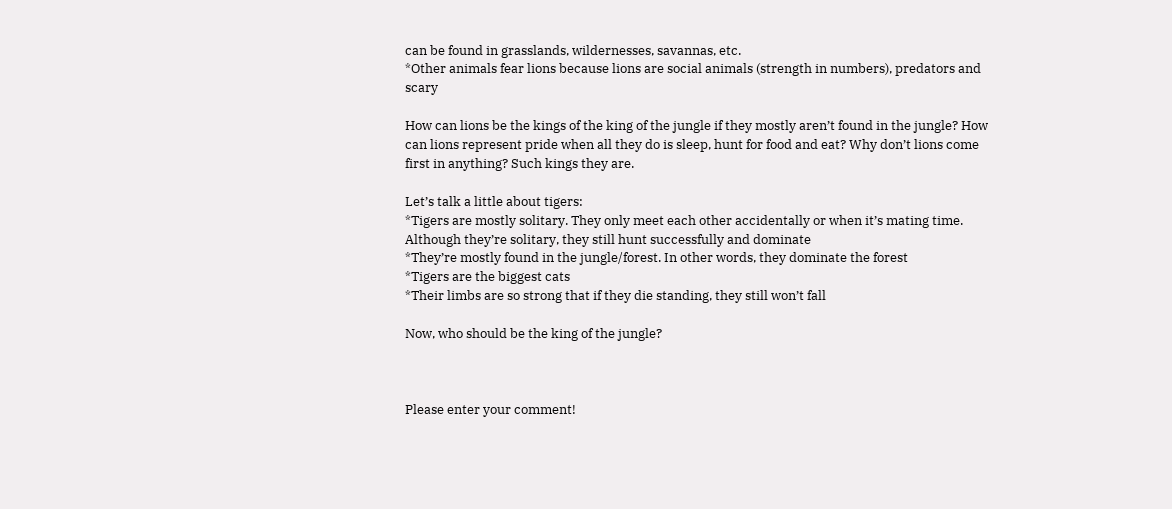can be found in grasslands, wildernesses, savannas, etc.
*Other animals fear lions because lions are social animals (strength in numbers), predators and scary

How can lions be the kings of the king of the jungle if they mostly aren’t found in the jungle? How can lions represent pride when all they do is sleep, hunt for food and eat? Why don’t lions come first in anything? Such kings they are.

Let’s talk a little about tigers:
*Tigers are mostly solitary. They only meet each other accidentally or when it’s mating time. Although they’re solitary, they still hunt successfully and dominate
*They’re mostly found in the jungle/forest. In other words, they dominate the forest
*Tigers are the biggest cats
*Their limbs are so strong that if they die standing, they still won’t fall

Now, who should be the king of the jungle?



Please enter your comment!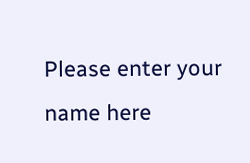Please enter your name here